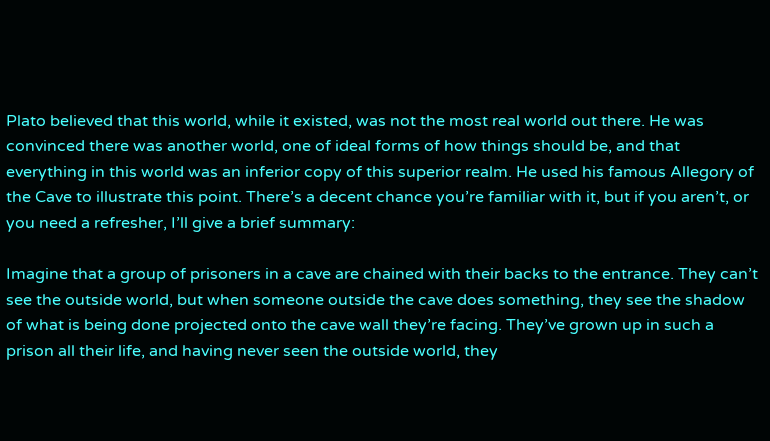Plato believed that this world, while it existed, was not the most real world out there. He was convinced there was another world, one of ideal forms of how things should be, and that everything in this world was an inferior copy of this superior realm. He used his famous Allegory of the Cave to illustrate this point. There’s a decent chance you’re familiar with it, but if you aren’t, or you need a refresher, I’ll give a brief summary:

Imagine that a group of prisoners in a cave are chained with their backs to the entrance. They can’t see the outside world, but when someone outside the cave does something, they see the shadow of what is being done projected onto the cave wall they’re facing. They’ve grown up in such a prison all their life, and having never seen the outside world, they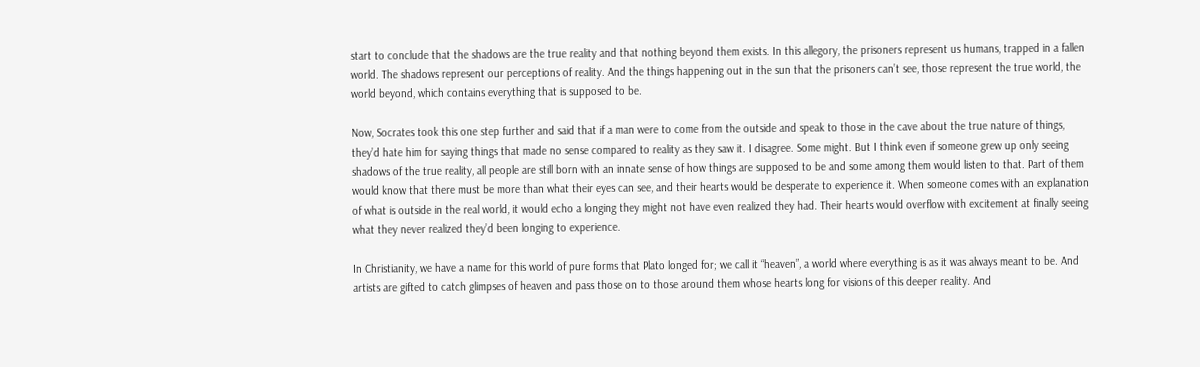start to conclude that the shadows are the true reality and that nothing beyond them exists. In this allegory, the prisoners represent us humans, trapped in a fallen world. The shadows represent our perceptions of reality. And the things happening out in the sun that the prisoners can’t see, those represent the true world, the world beyond, which contains everything that is supposed to be.

Now, Socrates took this one step further and said that if a man were to come from the outside and speak to those in the cave about the true nature of things, they’d hate him for saying things that made no sense compared to reality as they saw it. I disagree. Some might. But I think even if someone grew up only seeing shadows of the true reality, all people are still born with an innate sense of how things are supposed to be and some among them would listen to that. Part of them would know that there must be more than what their eyes can see, and their hearts would be desperate to experience it. When someone comes with an explanation of what is outside in the real world, it would echo a longing they might not have even realized they had. Their hearts would overflow with excitement at finally seeing what they never realized they’d been longing to experience.

In Christianity, we have a name for this world of pure forms that Plato longed for; we call it “heaven”, a world where everything is as it was always meant to be. And artists are gifted to catch glimpses of heaven and pass those on to those around them whose hearts long for visions of this deeper reality. And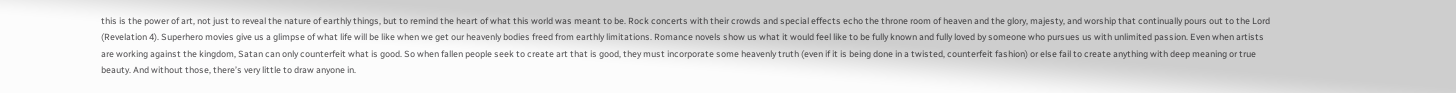this is the power of art, not just to reveal the nature of earthly things, but to remind the heart of what this world was meant to be. Rock concerts with their crowds and special effects echo the throne room of heaven and the glory, majesty, and worship that continually pours out to the Lord (Revelation 4). Superhero movies give us a glimpse of what life will be like when we get our heavenly bodies freed from earthly limitations. Romance novels show us what it would feel like to be fully known and fully loved by someone who pursues us with unlimited passion. Even when artists are working against the kingdom, Satan can only counterfeit what is good. So when fallen people seek to create art that is good, they must incorporate some heavenly truth (even if it is being done in a twisted, counterfeit fashion) or else fail to create anything with deep meaning or true beauty. And without those, there’s very little to draw anyone in.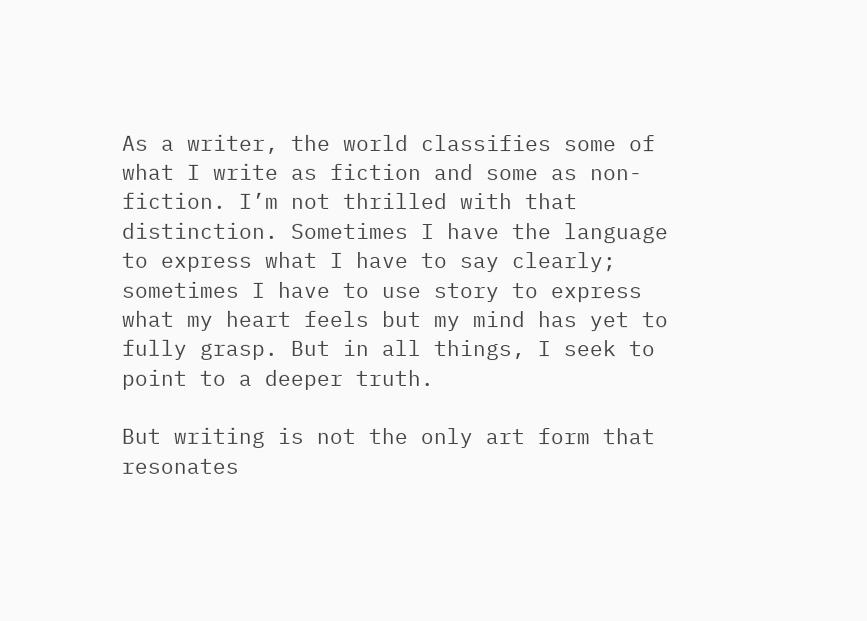As a writer, the world classifies some of what I write as fiction and some as non-fiction. I’m not thrilled with that distinction. Sometimes I have the language to express what I have to say clearly; sometimes I have to use story to express what my heart feels but my mind has yet to fully grasp. But in all things, I seek to point to a deeper truth.

But writing is not the only art form that resonates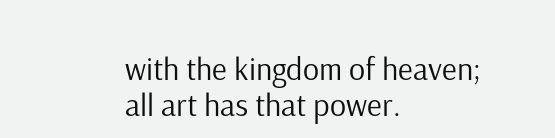with the kingdom of heaven; all art has that power.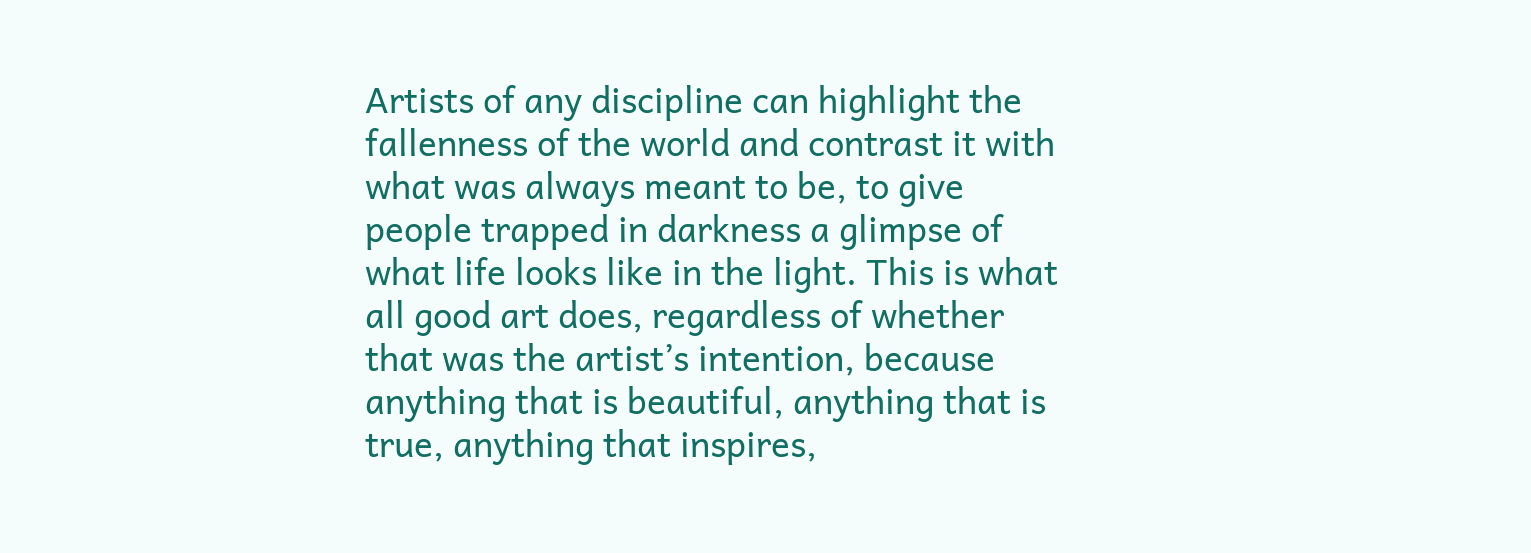Artists of any discipline can highlight the fallenness of the world and contrast it with what was always meant to be, to give people trapped in darkness a glimpse of what life looks like in the light. This is what all good art does, regardless of whether that was the artist’s intention, because anything that is beautiful, anything that is true, anything that inspires,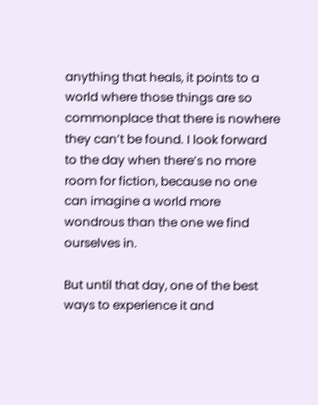anything that heals, it points to a world where those things are so commonplace that there is nowhere they can’t be found. I look forward to the day when there’s no more room for fiction, because no one can imagine a world more wondrous than the one we find ourselves in.

But until that day, one of the best ways to experience it and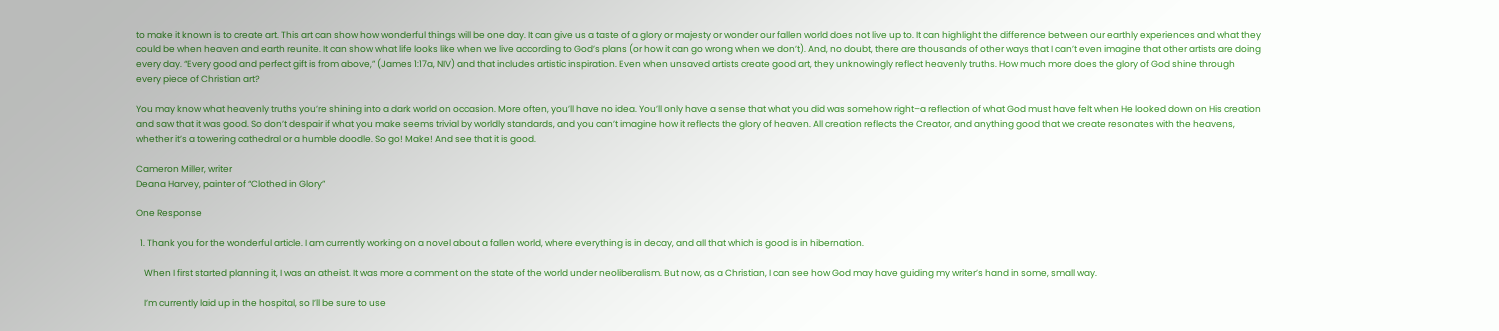to make it known is to create art. This art can show how wonderful things will be one day. It can give us a taste of a glory or majesty or wonder our fallen world does not live up to. It can highlight the difference between our earthly experiences and what they could be when heaven and earth reunite. It can show what life looks like when we live according to God’s plans (or how it can go wrong when we don’t). And, no doubt, there are thousands of other ways that I can’t even imagine that other artists are doing every day. “Every good and perfect gift is from above,” (James 1:17a, NIV) and that includes artistic inspiration. Even when unsaved artists create good art, they unknowingly reflect heavenly truths. How much more does the glory of God shine through every piece of Christian art?

You may know what heavenly truths you’re shining into a dark world on occasion. More often, you’ll have no idea. You’ll only have a sense that what you did was somehow right–a reflection of what God must have felt when He looked down on His creation and saw that it was good. So don’t despair if what you make seems trivial by worldly standards, and you can’t imagine how it reflects the glory of heaven. All creation reflects the Creator, and anything good that we create resonates with the heavens, whether it’s a towering cathedral or a humble doodle. So go! Make! And see that it is good.

Cameron Miller, writer
Deana Harvey, painter of “Clothed in Glory”

One Response

  1. Thank you for the wonderful article. I am currently working on a novel about a fallen world, where everything is in decay, and all that which is good is in hibernation.

    When I first started planning it, I was an atheist. It was more a comment on the state of the world under neoliberalism. But now, as a Christian, I can see how God may have guiding my writer’s hand in some, small way.

    I’m currently laid up in the hospital, so I’ll be sure to use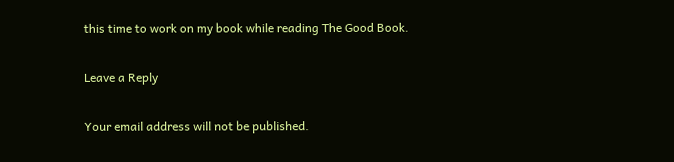this time to work on my book while reading The Good Book.

Leave a Reply

Your email address will not be published.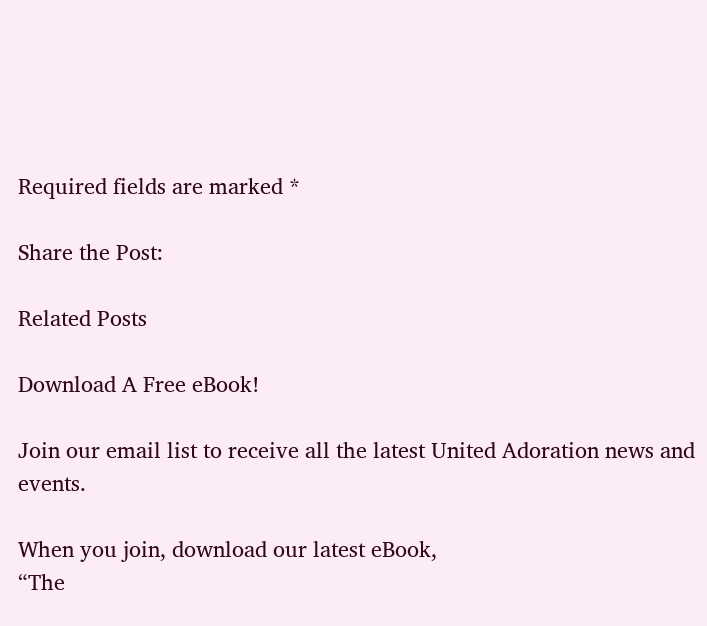Required fields are marked *

Share the Post:

Related Posts

Download A Free eBook!

Join our email list to receive all the latest United Adoration news and events.

When you join, download our latest eBook,
“The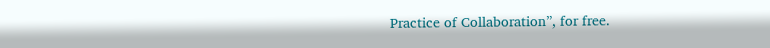Practice of Collaboration”, for free.